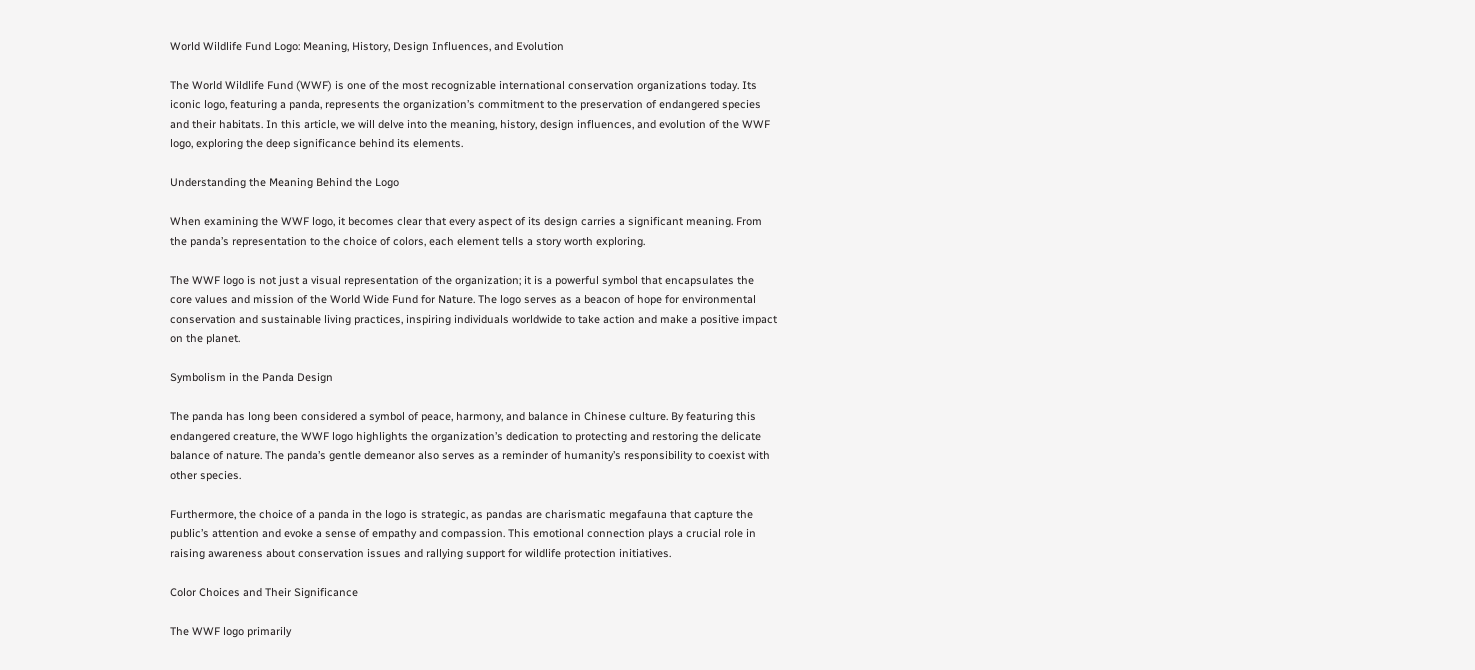World Wildlife Fund Logo: Meaning, History, Design Influences, and Evolution

The World Wildlife Fund (WWF) is one of the most recognizable international conservation organizations today. Its iconic logo, featuring a panda, represents the organization’s commitment to the preservation of endangered species and their habitats. In this article, we will delve into the meaning, history, design influences, and evolution of the WWF logo, exploring the deep significance behind its elements.

Understanding the Meaning Behind the Logo

When examining the WWF logo, it becomes clear that every aspect of its design carries a significant meaning. From the panda’s representation to the choice of colors, each element tells a story worth exploring.

The WWF logo is not just a visual representation of the organization; it is a powerful symbol that encapsulates the core values and mission of the World Wide Fund for Nature. The logo serves as a beacon of hope for environmental conservation and sustainable living practices, inspiring individuals worldwide to take action and make a positive impact on the planet.

Symbolism in the Panda Design

The panda has long been considered a symbol of peace, harmony, and balance in Chinese culture. By featuring this endangered creature, the WWF logo highlights the organization’s dedication to protecting and restoring the delicate balance of nature. The panda’s gentle demeanor also serves as a reminder of humanity’s responsibility to coexist with other species.

Furthermore, the choice of a panda in the logo is strategic, as pandas are charismatic megafauna that capture the public’s attention and evoke a sense of empathy and compassion. This emotional connection plays a crucial role in raising awareness about conservation issues and rallying support for wildlife protection initiatives.

Color Choices and Their Significance

The WWF logo primarily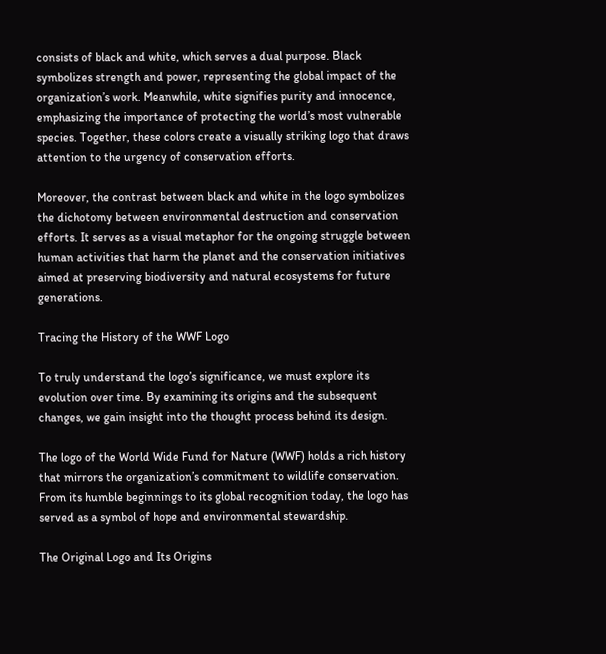consists of black and white, which serves a dual purpose. Black symbolizes strength and power, representing the global impact of the organization’s work. Meanwhile, white signifies purity and innocence, emphasizing the importance of protecting the world’s most vulnerable species. Together, these colors create a visually striking logo that draws attention to the urgency of conservation efforts.

Moreover, the contrast between black and white in the logo symbolizes the dichotomy between environmental destruction and conservation efforts. It serves as a visual metaphor for the ongoing struggle between human activities that harm the planet and the conservation initiatives aimed at preserving biodiversity and natural ecosystems for future generations.

Tracing the History of the WWF Logo

To truly understand the logo’s significance, we must explore its evolution over time. By examining its origins and the subsequent changes, we gain insight into the thought process behind its design.

The logo of the World Wide Fund for Nature (WWF) holds a rich history that mirrors the organization’s commitment to wildlife conservation. From its humble beginnings to its global recognition today, the logo has served as a symbol of hope and environmental stewardship.

The Original Logo and Its Origins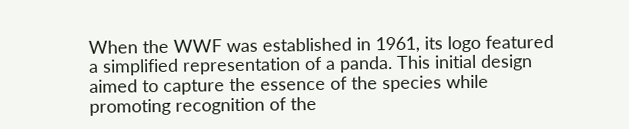When the WWF was established in 1961, its logo featured a simplified representation of a panda. This initial design aimed to capture the essence of the species while promoting recognition of the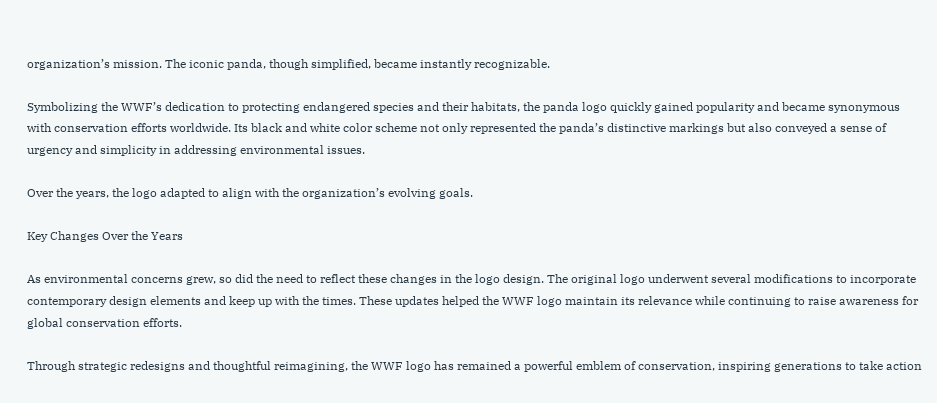organization’s mission. The iconic panda, though simplified, became instantly recognizable.

Symbolizing the WWF’s dedication to protecting endangered species and their habitats, the panda logo quickly gained popularity and became synonymous with conservation efforts worldwide. Its black and white color scheme not only represented the panda’s distinctive markings but also conveyed a sense of urgency and simplicity in addressing environmental issues.

Over the years, the logo adapted to align with the organization’s evolving goals.

Key Changes Over the Years

As environmental concerns grew, so did the need to reflect these changes in the logo design. The original logo underwent several modifications to incorporate contemporary design elements and keep up with the times. These updates helped the WWF logo maintain its relevance while continuing to raise awareness for global conservation efforts.

Through strategic redesigns and thoughtful reimagining, the WWF logo has remained a powerful emblem of conservation, inspiring generations to take action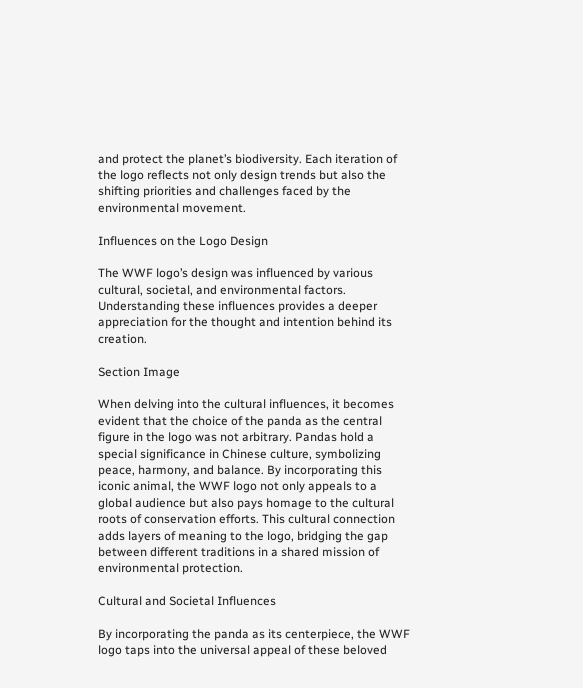and protect the planet’s biodiversity. Each iteration of the logo reflects not only design trends but also the shifting priorities and challenges faced by the environmental movement.

Influences on the Logo Design

The WWF logo’s design was influenced by various cultural, societal, and environmental factors. Understanding these influences provides a deeper appreciation for the thought and intention behind its creation.

Section Image

When delving into the cultural influences, it becomes evident that the choice of the panda as the central figure in the logo was not arbitrary. Pandas hold a special significance in Chinese culture, symbolizing peace, harmony, and balance. By incorporating this iconic animal, the WWF logo not only appeals to a global audience but also pays homage to the cultural roots of conservation efforts. This cultural connection adds layers of meaning to the logo, bridging the gap between different traditions in a shared mission of environmental protection.

Cultural and Societal Influences

By incorporating the panda as its centerpiece, the WWF logo taps into the universal appeal of these beloved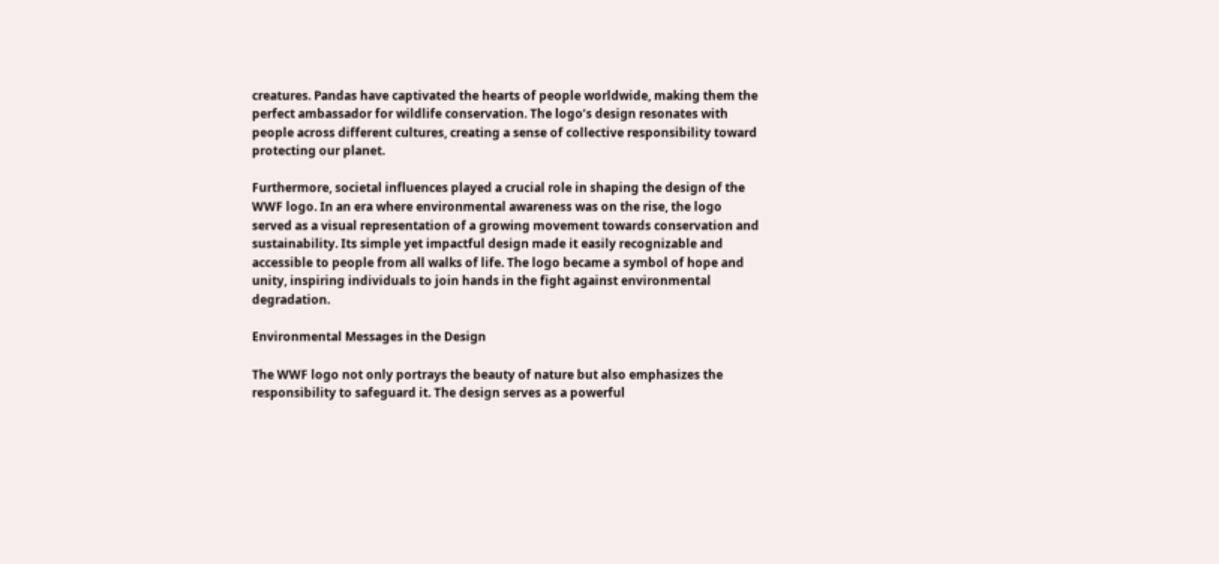creatures. Pandas have captivated the hearts of people worldwide, making them the perfect ambassador for wildlife conservation. The logo’s design resonates with people across different cultures, creating a sense of collective responsibility toward protecting our planet.

Furthermore, societal influences played a crucial role in shaping the design of the WWF logo. In an era where environmental awareness was on the rise, the logo served as a visual representation of a growing movement towards conservation and sustainability. Its simple yet impactful design made it easily recognizable and accessible to people from all walks of life. The logo became a symbol of hope and unity, inspiring individuals to join hands in the fight against environmental degradation.

Environmental Messages in the Design

The WWF logo not only portrays the beauty of nature but also emphasizes the responsibility to safeguard it. The design serves as a powerful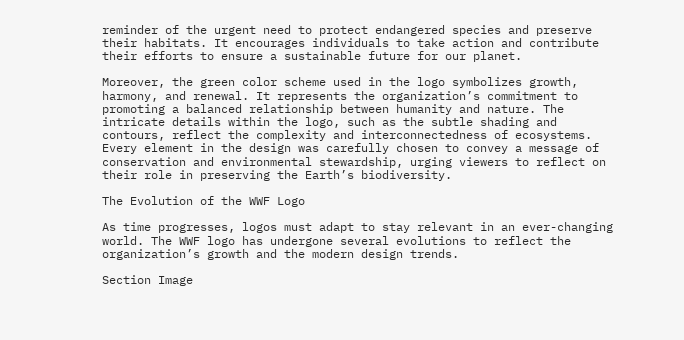reminder of the urgent need to protect endangered species and preserve their habitats. It encourages individuals to take action and contribute their efforts to ensure a sustainable future for our planet.

Moreover, the green color scheme used in the logo symbolizes growth, harmony, and renewal. It represents the organization’s commitment to promoting a balanced relationship between humanity and nature. The intricate details within the logo, such as the subtle shading and contours, reflect the complexity and interconnectedness of ecosystems. Every element in the design was carefully chosen to convey a message of conservation and environmental stewardship, urging viewers to reflect on their role in preserving the Earth’s biodiversity.

The Evolution of the WWF Logo

As time progresses, logos must adapt to stay relevant in an ever-changing world. The WWF logo has undergone several evolutions to reflect the organization’s growth and the modern design trends.

Section Image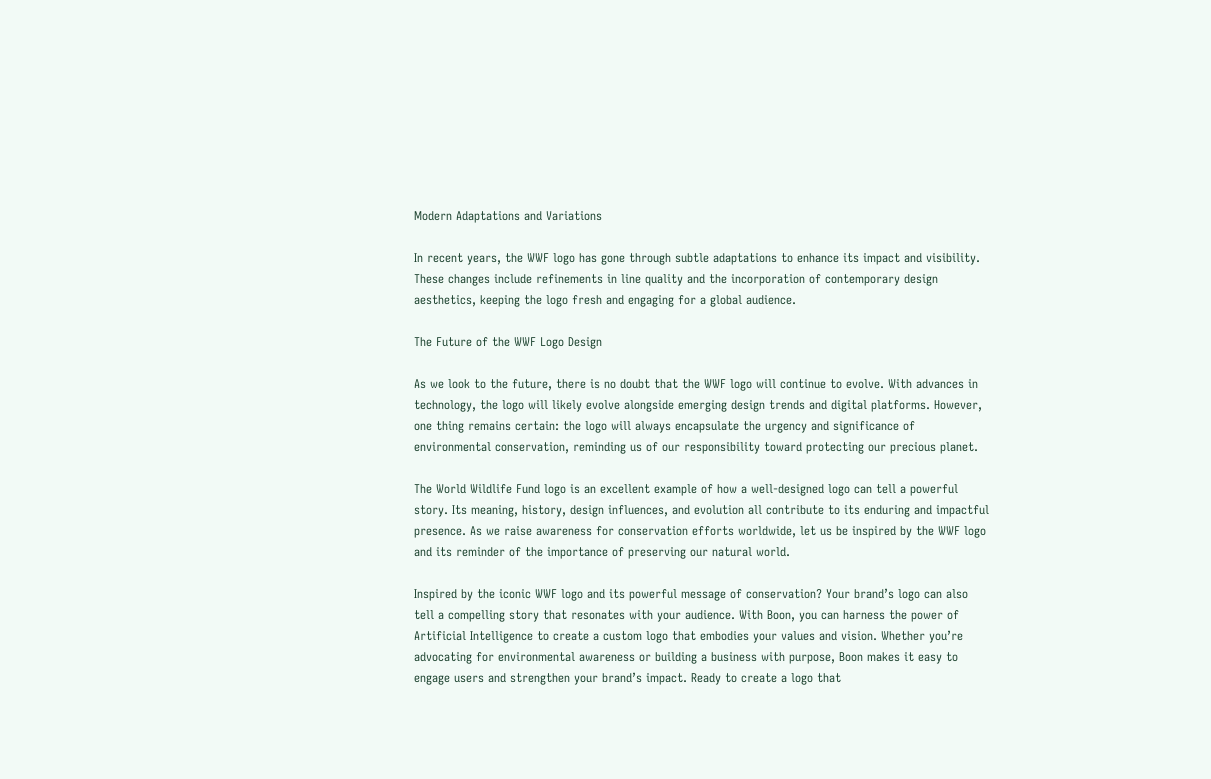Modern Adaptations and Variations

In recent years, the WWF logo has gone through subtle adaptations to enhance its impact and visibility. These changes include refinements in line quality and the incorporation of contemporary design aesthetics, keeping the logo fresh and engaging for a global audience.

The Future of the WWF Logo Design

As we look to the future, there is no doubt that the WWF logo will continue to evolve. With advances in technology, the logo will likely evolve alongside emerging design trends and digital platforms. However, one thing remains certain: the logo will always encapsulate the urgency and significance of environmental conservation, reminding us of our responsibility toward protecting our precious planet.

The World Wildlife Fund logo is an excellent example of how a well-designed logo can tell a powerful story. Its meaning, history, design influences, and evolution all contribute to its enduring and impactful presence. As we raise awareness for conservation efforts worldwide, let us be inspired by the WWF logo and its reminder of the importance of preserving our natural world.

Inspired by the iconic WWF logo and its powerful message of conservation? Your brand’s logo can also tell a compelling story that resonates with your audience. With Boon, you can harness the power of Artificial Intelligence to create a custom logo that embodies your values and vision. Whether you’re advocating for environmental awareness or building a business with purpose, Boon makes it easy to engage users and strengthen your brand’s impact. Ready to create a logo that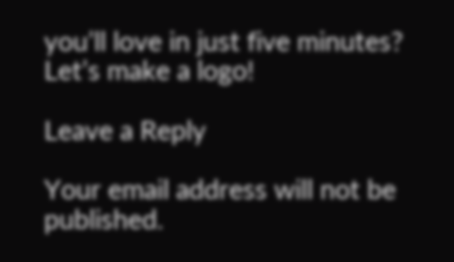you’ll love in just five minutes? Let’s make a logo!

Leave a Reply

Your email address will not be published.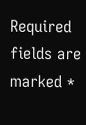Required fields are marked *